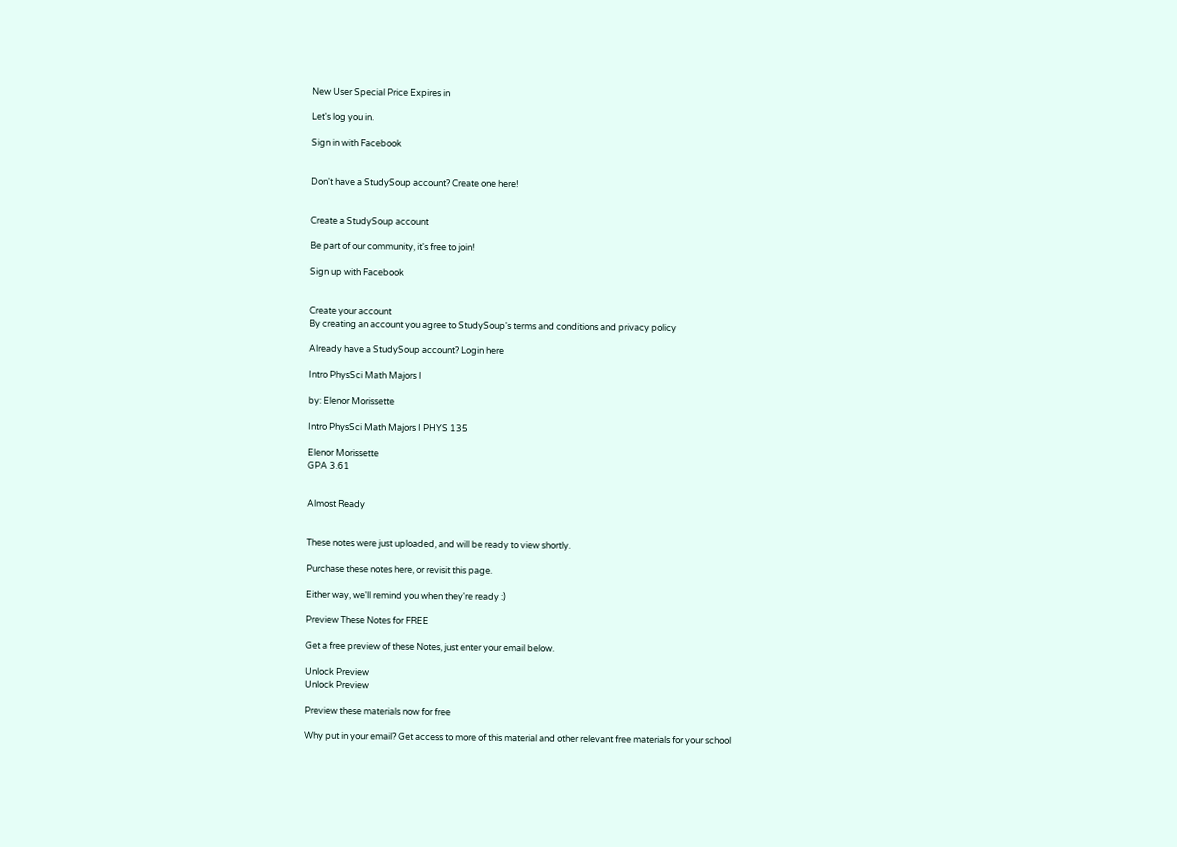New User Special Price Expires in

Let's log you in.

Sign in with Facebook


Don't have a StudySoup account? Create one here!


Create a StudySoup account

Be part of our community, it's free to join!

Sign up with Facebook


Create your account
By creating an account you agree to StudySoup's terms and conditions and privacy policy

Already have a StudySoup account? Login here

Intro PhysSci Math Majors I

by: Elenor Morissette

Intro PhysSci Math Majors I PHYS 135

Elenor Morissette
GPA 3.61


Almost Ready


These notes were just uploaded, and will be ready to view shortly.

Purchase these notes here, or revisit this page.

Either way, we'll remind you when they're ready :)

Preview These Notes for FREE

Get a free preview of these Notes, just enter your email below.

Unlock Preview
Unlock Preview

Preview these materials now for free

Why put in your email? Get access to more of this material and other relevant free materials for your school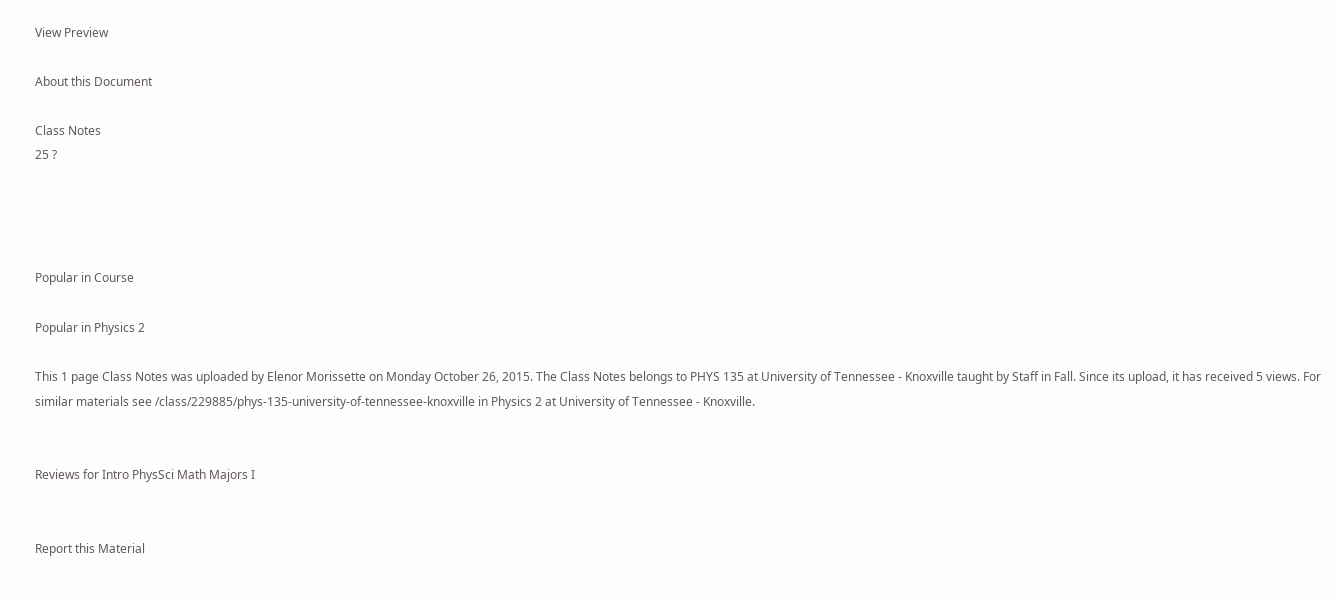View Preview

About this Document

Class Notes
25 ?




Popular in Course

Popular in Physics 2

This 1 page Class Notes was uploaded by Elenor Morissette on Monday October 26, 2015. The Class Notes belongs to PHYS 135 at University of Tennessee - Knoxville taught by Staff in Fall. Since its upload, it has received 5 views. For similar materials see /class/229885/phys-135-university-of-tennessee-knoxville in Physics 2 at University of Tennessee - Knoxville.


Reviews for Intro PhysSci Math Majors I


Report this Material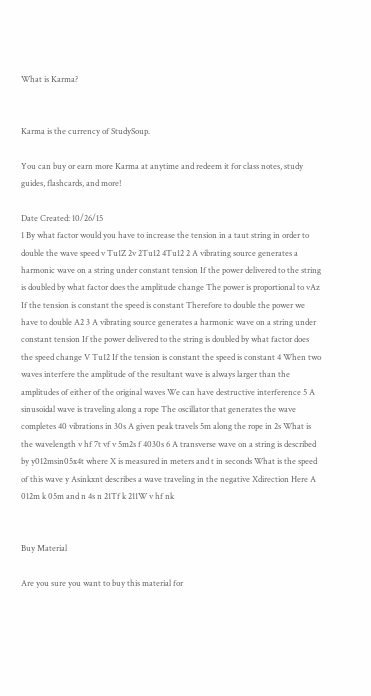What is Karma?


Karma is the currency of StudySoup.

You can buy or earn more Karma at anytime and redeem it for class notes, study guides, flashcards, and more!

Date Created: 10/26/15
1 By what factor would you have to increase the tension in a taut string in order to double the wave speed v Tu1Z 2v 2Tu12 4Tu12 2 A vibrating source generates a harmonic wave on a string under constant tension If the power delivered to the string is doubled by what factor does the amplitude change The power is proportional to vAz If the tension is constant the speed is constant Therefore to double the power we have to double A2 3 A vibrating source generates a harmonic wave on a string under constant tension If the power delivered to the string is doubled by what factor does the speed change V Tu12 If the tension is constant the speed is constant 4 When two waves interfere the amplitude of the resultant wave is always larger than the amplitudes of either of the original waves We can have destructive interference 5 A sinusoidal wave is traveling along a rope The oscillator that generates the wave completes 40 vibrations in 30s A given peak travels 5m along the rope in 2s What is the wavelength v hf 7t vf v 5m2s f 4030s 6 A transverse wave on a string is described by y012msin05x4t where X is measured in meters and t in seconds What is the speed of this wave y Asinkxnt describes a wave traveling in the negative Xdirection Here A 012m k 05m and n 4s n 21Tf k 211W v hf nk


Buy Material

Are you sure you want to buy this material for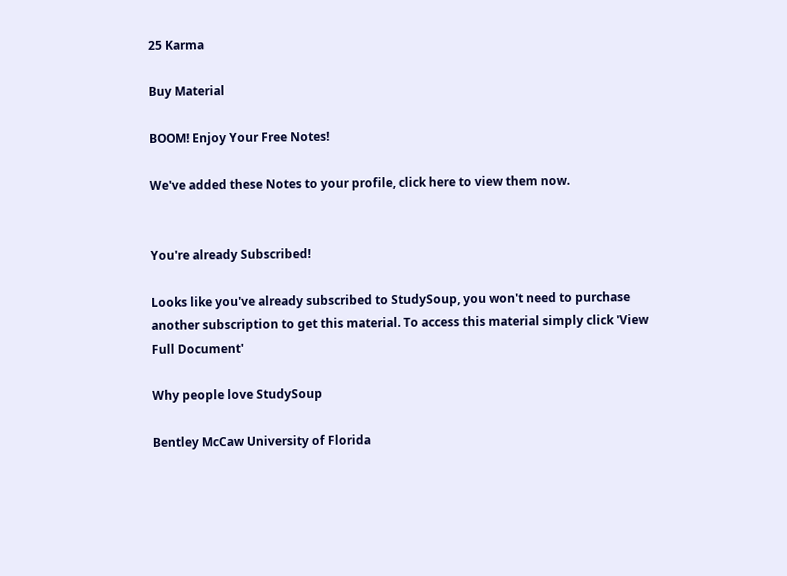25 Karma

Buy Material

BOOM! Enjoy Your Free Notes!

We've added these Notes to your profile, click here to view them now.


You're already Subscribed!

Looks like you've already subscribed to StudySoup, you won't need to purchase another subscription to get this material. To access this material simply click 'View Full Document'

Why people love StudySoup

Bentley McCaw University of Florida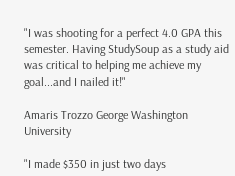"I was shooting for a perfect 4.0 GPA this semester. Having StudySoup as a study aid was critical to helping me achieve my goal...and I nailed it!"

Amaris Trozzo George Washington University

"I made $350 in just two days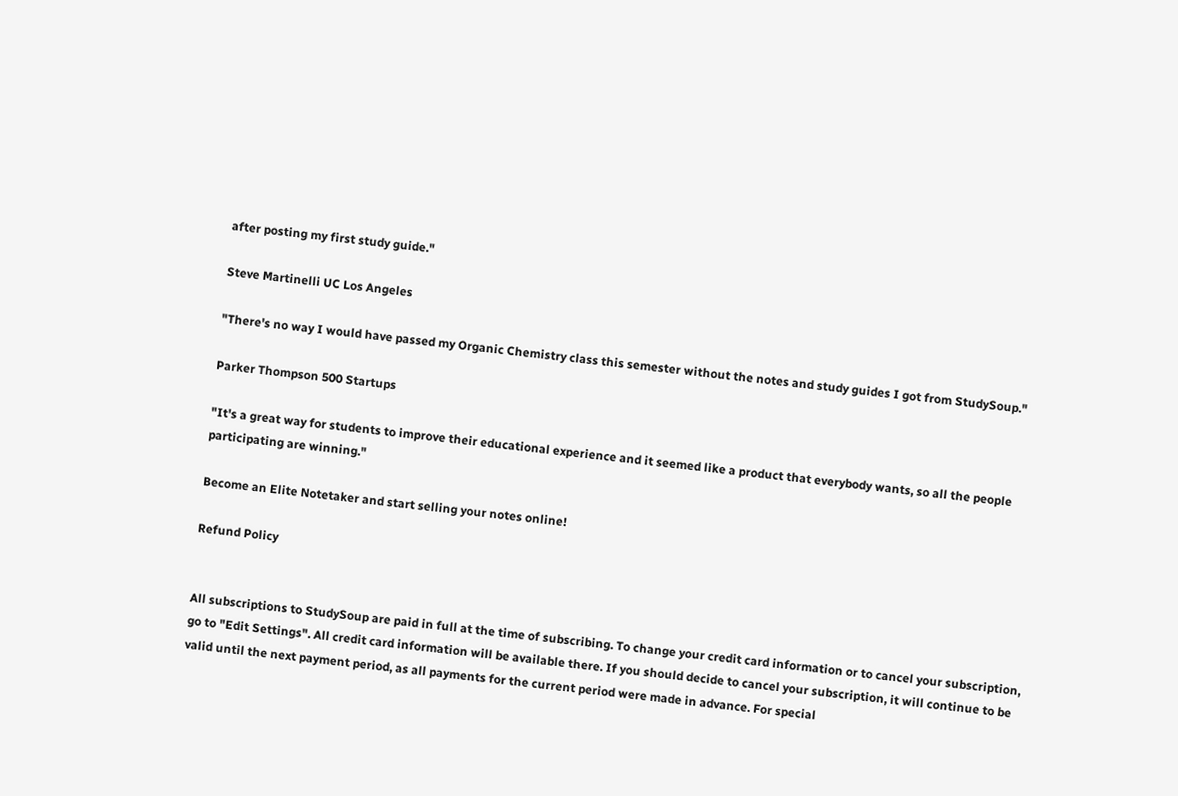after posting my first study guide."

Steve Martinelli UC Los Angeles

"There's no way I would have passed my Organic Chemistry class this semester without the notes and study guides I got from StudySoup."

Parker Thompson 500 Startups

"It's a great way for students to improve their educational experience and it seemed like a product that everybody wants, so all the people participating are winning."

Become an Elite Notetaker and start selling your notes online!

Refund Policy


All subscriptions to StudySoup are paid in full at the time of subscribing. To change your credit card information or to cancel your subscription, go to "Edit Settings". All credit card information will be available there. If you should decide to cancel your subscription, it will continue to be valid until the next payment period, as all payments for the current period were made in advance. For special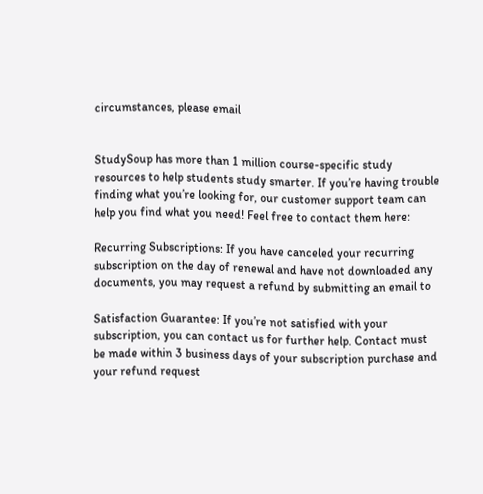circumstances, please email


StudySoup has more than 1 million course-specific study resources to help students study smarter. If you’re having trouble finding what you’re looking for, our customer support team can help you find what you need! Feel free to contact them here:

Recurring Subscriptions: If you have canceled your recurring subscription on the day of renewal and have not downloaded any documents, you may request a refund by submitting an email to

Satisfaction Guarantee: If you’re not satisfied with your subscription, you can contact us for further help. Contact must be made within 3 business days of your subscription purchase and your refund request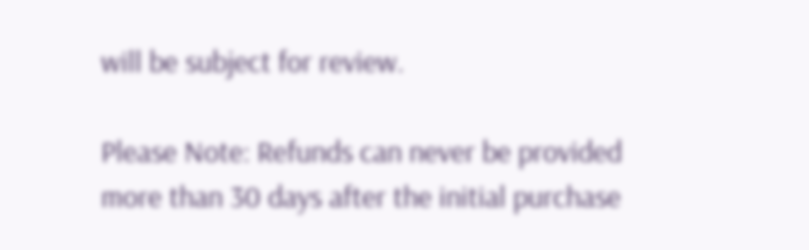will be subject for review.

Please Note: Refunds can never be provided more than 30 days after the initial purchase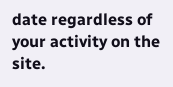date regardless of your activity on the site.